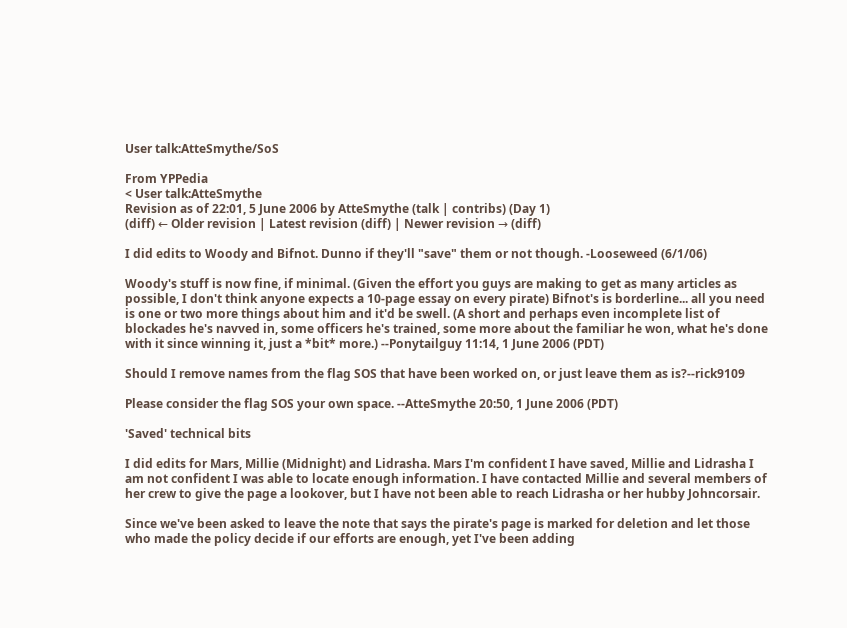User talk:AtteSmythe/SoS

From YPPedia
< User talk:AtteSmythe
Revision as of 22:01, 5 June 2006 by AtteSmythe (talk | contribs) (Day 1)
(diff) ← Older revision | Latest revision (diff) | Newer revision → (diff)

I did edits to Woody and Bifnot. Dunno if they'll "save" them or not though. -Looseweed (6/1/06)

Woody's stuff is now fine, if minimal. (Given the effort you guys are making to get as many articles as possible, I don't think anyone expects a 10-page essay on every pirate) Bifnot's is borderline... all you need is one or two more things about him and it'd be swell. (A short and perhaps even incomplete list of blockades he's navved in, some officers he's trained, some more about the familiar he won, what he's done with it since winning it, just a *bit* more.) --Ponytailguy 11:14, 1 June 2006 (PDT)

Should I remove names from the flag SOS that have been worked on, or just leave them as is?--rick9109

Please consider the flag SOS your own space. --AtteSmythe 20:50, 1 June 2006 (PDT)

'Saved' technical bits

I did edits for Mars, Millie (Midnight) and Lidrasha. Mars I'm confident I have saved, Millie and Lidrasha I am not confident I was able to locate enough information. I have contacted Millie and several members of her crew to give the page a lookover, but I have not been able to reach Lidrasha or her hubby Johncorsair.

Since we've been asked to leave the note that says the pirate's page is marked for deletion and let those who made the policy decide if our efforts are enough, yet I've been adding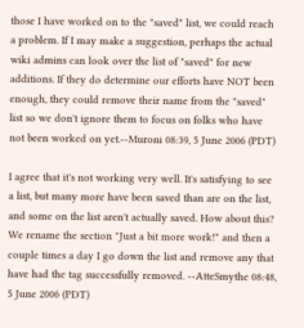those I have worked on to the "saved" list, we could reach a problem. If I may make a suggestion, perhaps the actual wiki admins can look over the list of "saved" for new additions. If they do determine our efforts have NOT been enough, they could remove their name from the "saved" list so we don't ignore them to focus on folks who have not been worked on yet.--Muroni 08:39, 5 June 2006 (PDT)

I agree that it's not working very well. It's satisfying to see a list, but many more have been saved than are on the list, and some on the list aren't actually saved. How about this? We rename the section "Just a bit more work!" and then a couple times a day I go down the list and remove any that have had the tag successfully removed. --AtteSmythe 08:48, 5 June 2006 (PDT)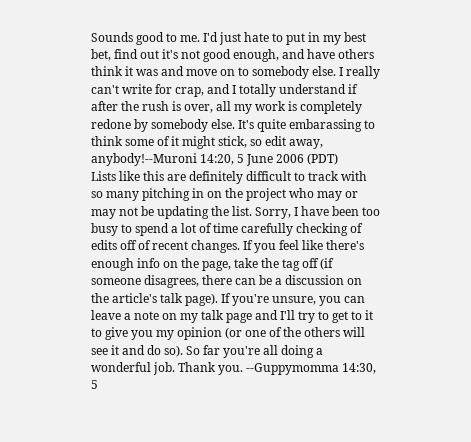Sounds good to me. I'd just hate to put in my best bet, find out it's not good enough, and have others think it was and move on to somebody else. I really can't write for crap, and I totally understand if after the rush is over, all my work is completely redone by somebody else. It's quite embarassing to think some of it might stick, so edit away, anybody!--Muroni 14:20, 5 June 2006 (PDT)
Lists like this are definitely difficult to track with so many pitching in on the project who may or may not be updating the list. Sorry, I have been too busy to spend a lot of time carefully checking of edits off of recent changes. If you feel like there's enough info on the page, take the tag off (if someone disagrees, there can be a discussion on the article's talk page). If you're unsure, you can leave a note on my talk page and I'll try to get to it to give you my opinion (or one of the others will see it and do so). So far you're all doing a wonderful job. Thank you. --Guppymomma 14:30, 5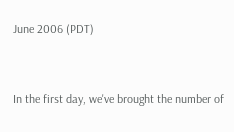June 2006 (PDT)


In the first day, we've brought the number of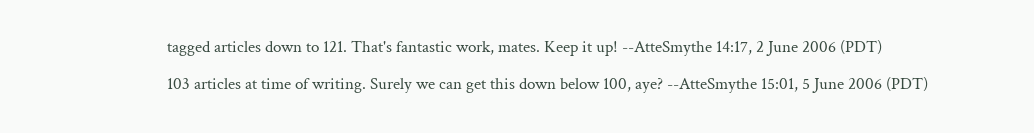tagged articles down to 121. That's fantastic work, mates. Keep it up! --AtteSmythe 14:17, 2 June 2006 (PDT)

103 articles at time of writing. Surely we can get this down below 100, aye? --AtteSmythe 15:01, 5 June 2006 (PDT)